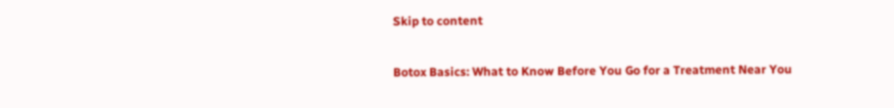Skip to content

Botox Basics: What to Know Before You Go for a Treatment Near You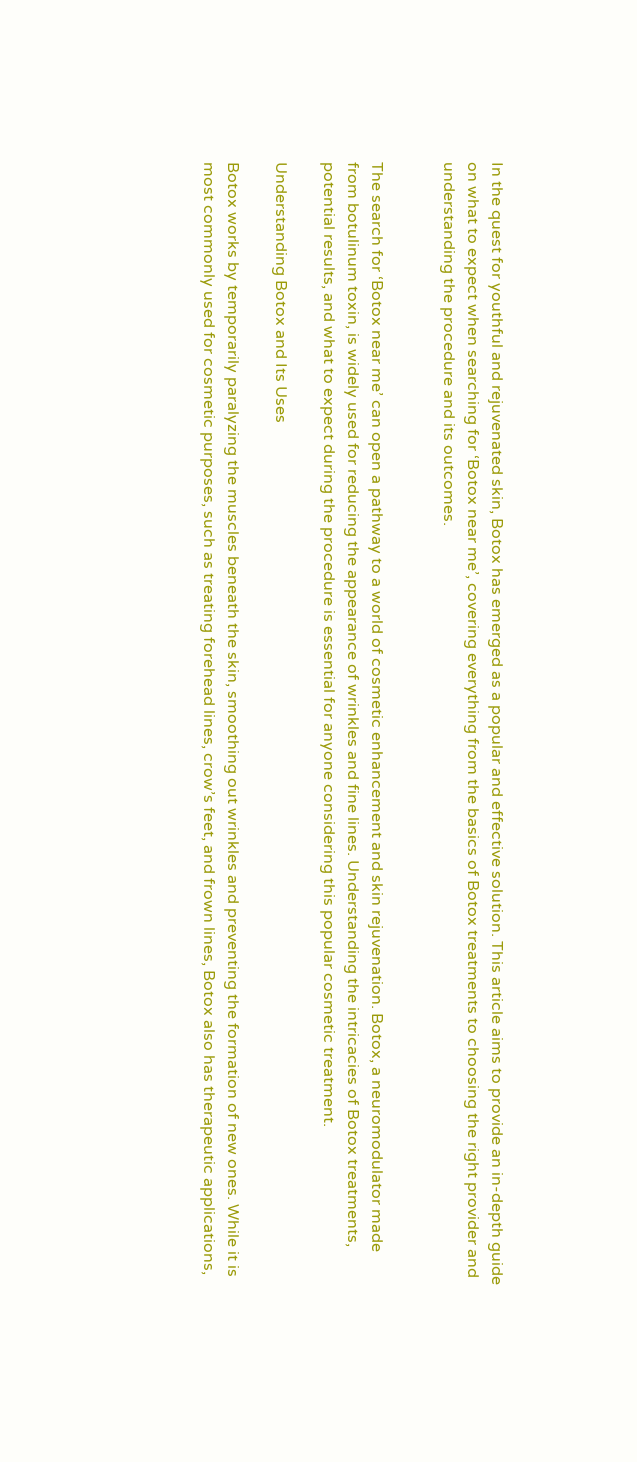In the quest for youthful and rejuvenated skin, Botox has emerged as a popular and effective solution. This article aims to provide an in-depth guide on what to expect when searching for ‘Botox near me’, covering everything from the basics of Botox treatments to choosing the right provider and understanding the procedure and its outcomes.


The search for ‘Botox near me’ can open a pathway to a world of cosmetic enhancement and skin rejuvenation. Botox, a neuromodulator made from botulinum toxin, is widely used for reducing the appearance of wrinkles and fine lines. Understanding the intricacies of Botox treatments, potential results, and what to expect during the procedure is essential for anyone considering this popular cosmetic treatment.

Understanding Botox and Its Uses

Botox works by temporarily paralyzing the muscles beneath the skin, smoothing out wrinkles and preventing the formation of new ones. While it is most commonly used for cosmetic purposes, such as treating forehead lines, crow’s feet, and frown lines, Botox also has therapeutic applications,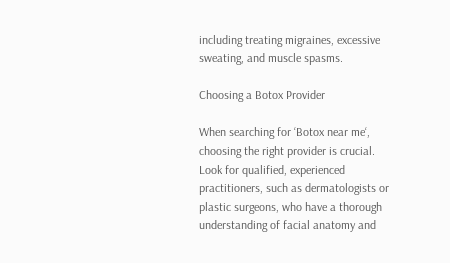including treating migraines, excessive sweating, and muscle spasms.

Choosing a Botox Provider

When searching for ‘Botox near me‘, choosing the right provider is crucial. Look for qualified, experienced practitioners, such as dermatologists or plastic surgeons, who have a thorough understanding of facial anatomy and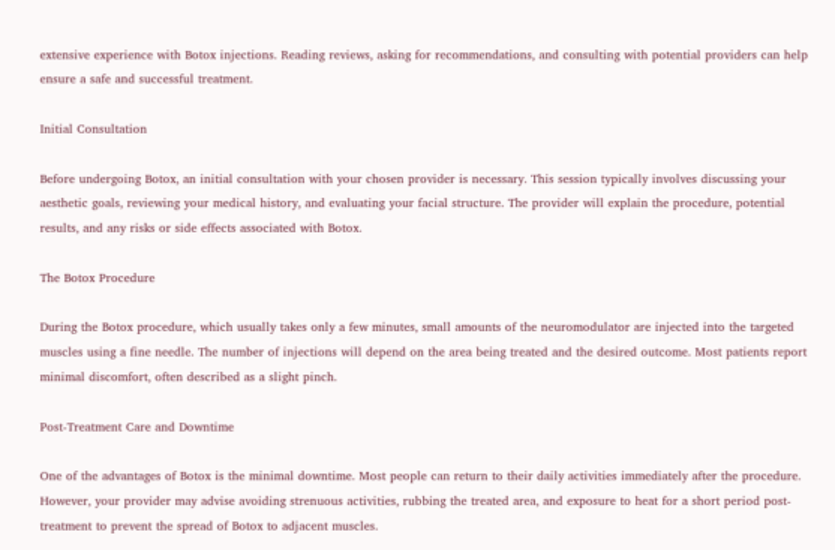extensive experience with Botox injections. Reading reviews, asking for recommendations, and consulting with potential providers can help ensure a safe and successful treatment.

Initial Consultation

Before undergoing Botox, an initial consultation with your chosen provider is necessary. This session typically involves discussing your aesthetic goals, reviewing your medical history, and evaluating your facial structure. The provider will explain the procedure, potential results, and any risks or side effects associated with Botox.

The Botox Procedure

During the Botox procedure, which usually takes only a few minutes, small amounts of the neuromodulator are injected into the targeted muscles using a fine needle. The number of injections will depend on the area being treated and the desired outcome. Most patients report minimal discomfort, often described as a slight pinch.

Post-Treatment Care and Downtime

One of the advantages of Botox is the minimal downtime. Most people can return to their daily activities immediately after the procedure. However, your provider may advise avoiding strenuous activities, rubbing the treated area, and exposure to heat for a short period post-treatment to prevent the spread of Botox to adjacent muscles.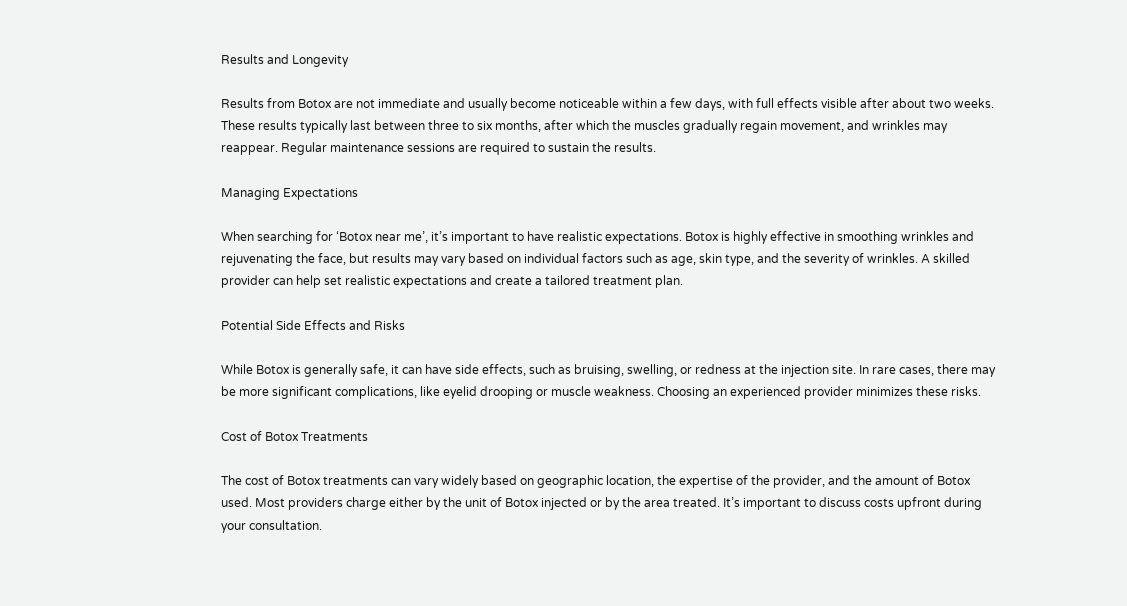Results and Longevity

Results from Botox are not immediate and usually become noticeable within a few days, with full effects visible after about two weeks. These results typically last between three to six months, after which the muscles gradually regain movement, and wrinkles may reappear. Regular maintenance sessions are required to sustain the results.

Managing Expectations

When searching for ‘Botox near me’, it’s important to have realistic expectations. Botox is highly effective in smoothing wrinkles and rejuvenating the face, but results may vary based on individual factors such as age, skin type, and the severity of wrinkles. A skilled provider can help set realistic expectations and create a tailored treatment plan.

Potential Side Effects and Risks

While Botox is generally safe, it can have side effects, such as bruising, swelling, or redness at the injection site. In rare cases, there may be more significant complications, like eyelid drooping or muscle weakness. Choosing an experienced provider minimizes these risks.

Cost of Botox Treatments

The cost of Botox treatments can vary widely based on geographic location, the expertise of the provider, and the amount of Botox used. Most providers charge either by the unit of Botox injected or by the area treated. It’s important to discuss costs upfront during your consultation.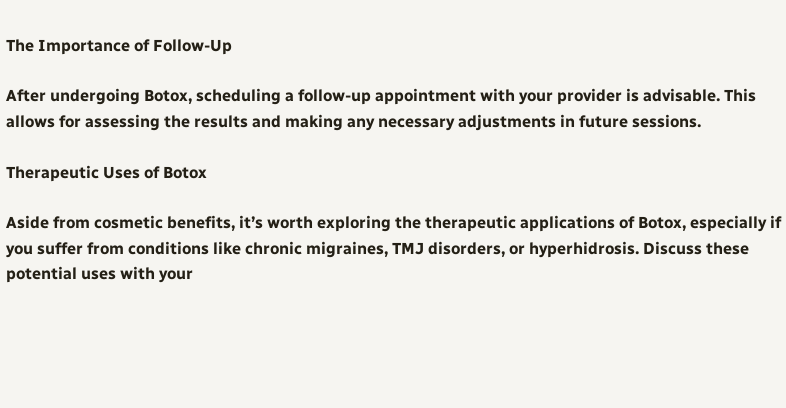The Importance of Follow-Up

After undergoing Botox, scheduling a follow-up appointment with your provider is advisable. This allows for assessing the results and making any necessary adjustments in future sessions.

Therapeutic Uses of Botox

Aside from cosmetic benefits, it’s worth exploring the therapeutic applications of Botox, especially if you suffer from conditions like chronic migraines, TMJ disorders, or hyperhidrosis. Discuss these potential uses with your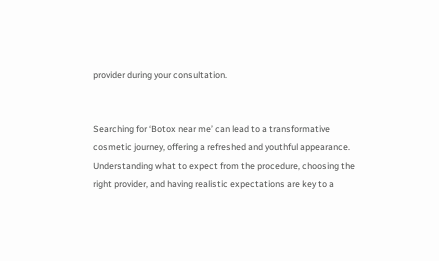provider during your consultation.


Searching for ‘Botox near me’ can lead to a transformative cosmetic journey, offering a refreshed and youthful appearance. Understanding what to expect from the procedure, choosing the right provider, and having realistic expectations are key to a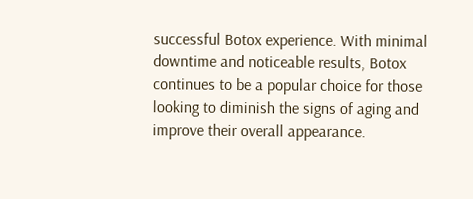successful Botox experience. With minimal downtime and noticeable results, Botox continues to be a popular choice for those looking to diminish the signs of aging and improve their overall appearance.